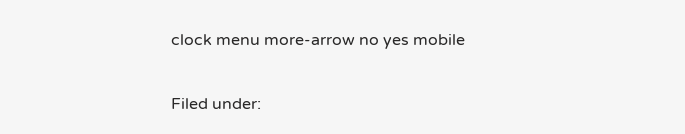clock menu more-arrow no yes mobile

Filed under: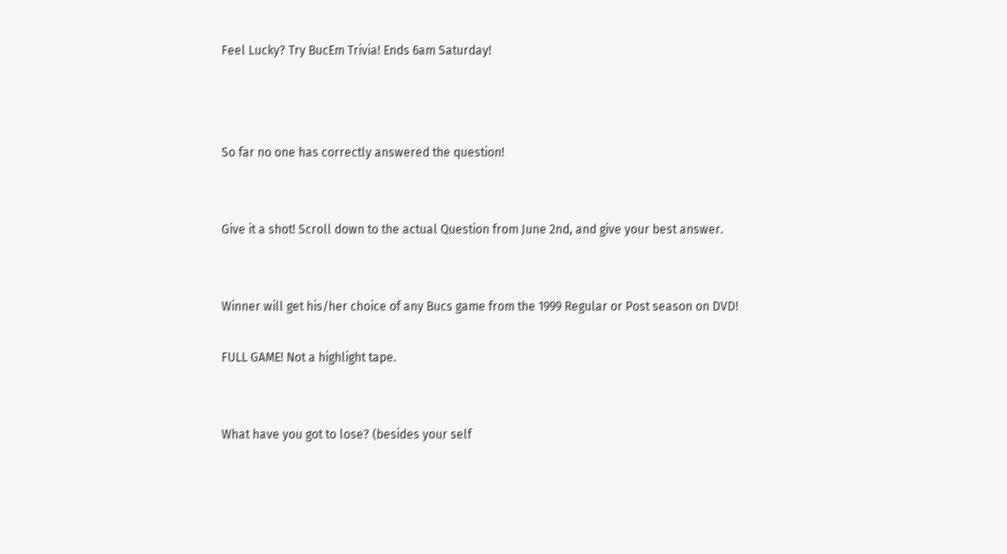Feel Lucky? Try BucEm Trivia! Ends 6am Saturday!



So far no one has correctly answered the question!


Give it a shot! Scroll down to the actual Question from June 2nd, and give your best answer.


Winner will get his/her choice of any Bucs game from the 1999 Regular or Post season on DVD!

FULL GAME! Not a highlight tape.


What have you got to lose? (besides your self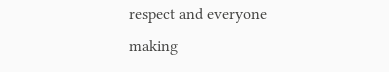respect and everyone making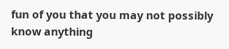fun of you that you may not possibly know anything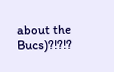about the Bucs)?!?!?